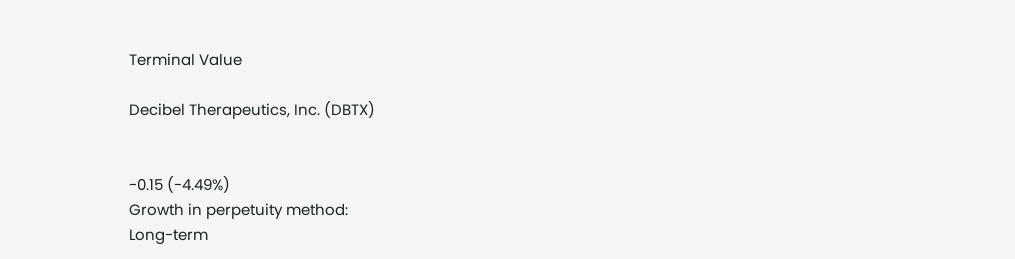Terminal Value

Decibel Therapeutics, Inc. (DBTX)


-0.15 (-4.49%)
Growth in perpetuity method:
Long-term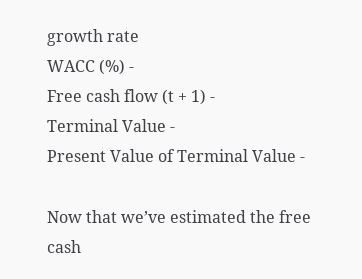growth rate
WACC (%) -
Free cash flow (t + 1) -
Terminal Value -
Present Value of Terminal Value -

Now that we’ve estimated the free cash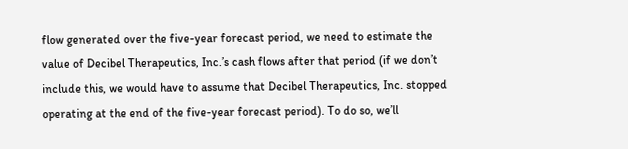flow generated over the five-year forecast period, we need to estimate the value of Decibel Therapeutics, Inc.’s cash flows after that period (if we don’t include this, we would have to assume that Decibel Therapeutics, Inc. stopped operating at the end of the five-year forecast period). To do so, we’ll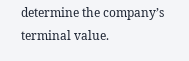determine the company’s terminal value.